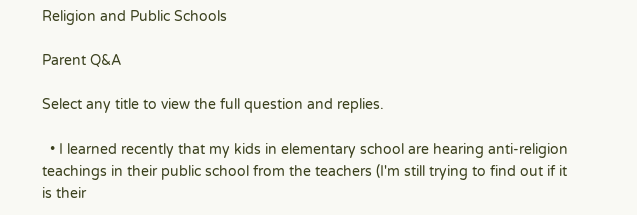Religion and Public Schools

Parent Q&A

Select any title to view the full question and replies.

  • I learned recently that my kids in elementary school are hearing anti-religion teachings in their public school from the teachers (I'm still trying to find out if it is their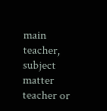main teacher, subject matter teacher or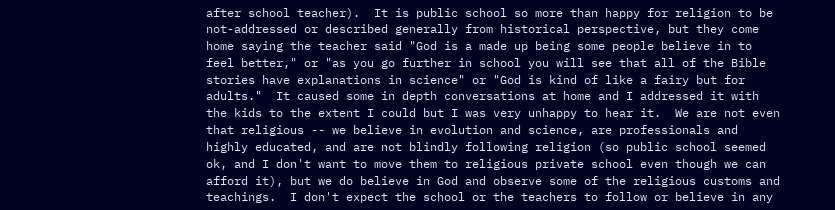after school teacher).  It is public school so more than happy for religion to be not-addressed or described generally from historical perspective, but they come home saying the teacher said "God is a made up being some people believe in to feel better," or "as you go further in school you will see that all of the Bible stories have explanations in science" or "God is kind of like a fairy but for adults."  It caused some in depth conversations at home and I addressed it with the kids to the extent I could but I was very unhappy to hear it.  We are not even that religious -- we believe in evolution and science, are professionals and highly educated, and are not blindly following religion (so public school seemed ok, and I don't want to move them to religious private school even though we can afford it), but we do believe in God and observe some of the religious customs and teachings.  I don't expect the school or the teachers to follow or believe in any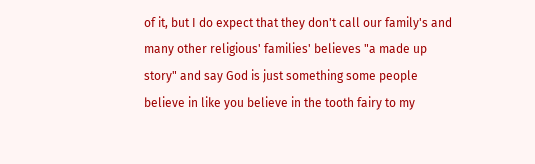of it, but I do expect that they don't call our family's and many other religious' families' believes "a made up story" and say God is just something some people believe in like you believe in the tooth fairy to my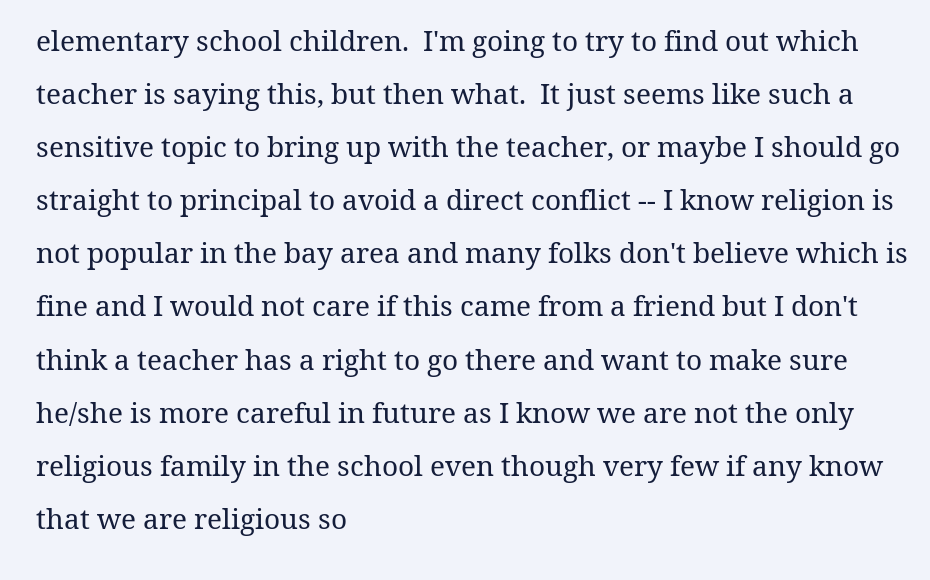elementary school children.  I'm going to try to find out which teacher is saying this, but then what.  It just seems like such a sensitive topic to bring up with the teacher, or maybe I should go straight to principal to avoid a direct conflict -- I know religion is not popular in the bay area and many folks don't believe which is fine and I would not care if this came from a friend but I don't think a teacher has a right to go there and want to make sure he/she is more careful in future as I know we are not the only religious family in the school even though very few if any know that we are religious so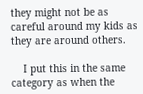they might not be as careful around my kids as they are around others.

    I put this in the same category as when the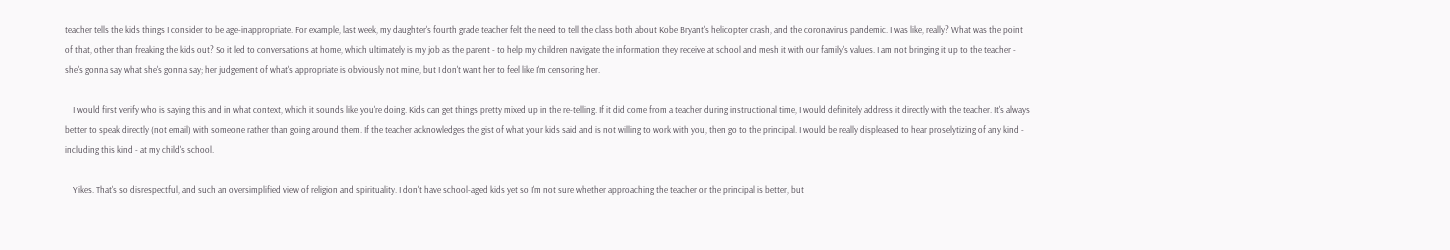teacher tells the kids things I consider to be age-inappropriate. For example, last week, my daughter's fourth grade teacher felt the need to tell the class both about Kobe Bryant's helicopter crash, and the coronavirus pandemic. I was like, really? What was the point of that, other than freaking the kids out? So it led to conversations at home, which ultimately is my job as the parent - to help my children navigate the information they receive at school and mesh it with our family's values. I am not bringing it up to the teacher - she's gonna say what she's gonna say; her judgement of what's appropriate is obviously not mine, but I don't want her to feel like I'm censoring her.

    I would first verify who is saying this and in what context, which it sounds like you're doing. Kids can get things pretty mixed up in the re-telling. If it did come from a teacher during instructional time, I would definitely address it directly with the teacher. It's always better to speak directly (not email) with someone rather than going around them. If the teacher acknowledges the gist of what your kids said and is not willing to work with you, then go to the principal. I would be really displeased to hear proselytizing of any kind - including this kind - at my child's school.

    Yikes. That's so disrespectful, and such an oversimplified view of religion and spirituality. I don't have school-aged kids yet so I'm not sure whether approaching the teacher or the principal is better, but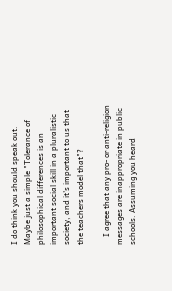I do think you should speak out. Maybe just a simple "Tolerance of philosophical differences is an important social skill in a pluralistic society, and it's important to us that the teachers model that"?

    I agree that any pro- or anti-religion messages are inappropriate in public schools. Assuming you heard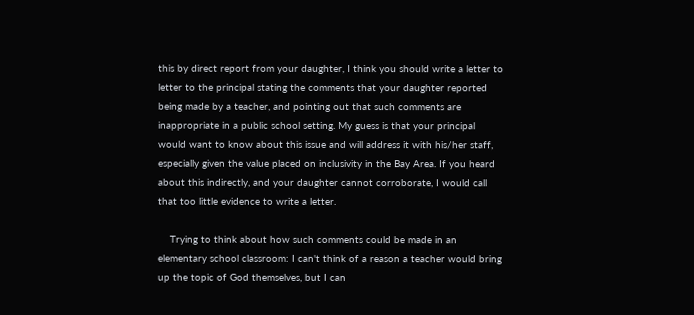this by direct report from your daughter, I think you should write a letter to letter to the principal stating the comments that your daughter reported being made by a teacher, and pointing out that such comments are inappropriate in a public school setting. My guess is that your principal would want to know about this issue and will address it with his/her staff, especially given the value placed on inclusivity in the Bay Area. If you heard about this indirectly, and your daughter cannot corroborate, I would call that too little evidence to write a letter.

    Trying to think about how such comments could be made in an elementary school classroom: I can't think of a reason a teacher would bring up the topic of God themselves, but I can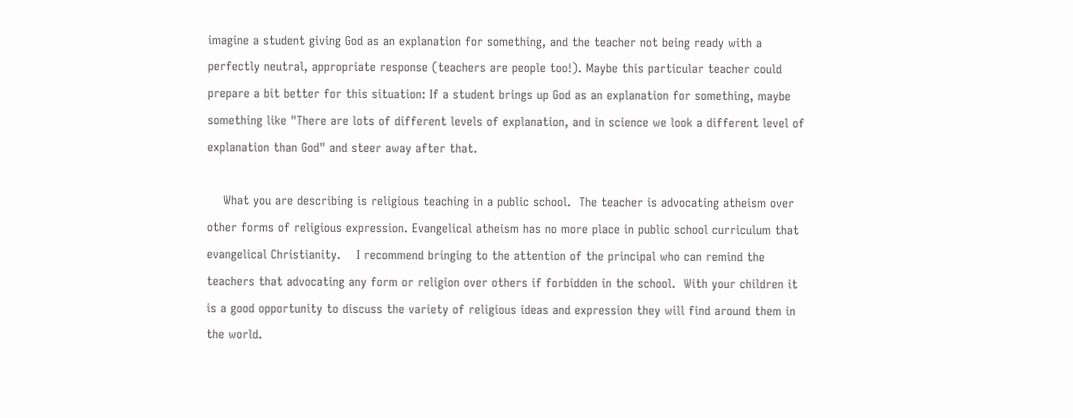imagine a student giving God as an explanation for something, and the teacher not being ready with a perfectly neutral, appropriate response (teachers are people too!). Maybe this particular teacher could prepare a bit better for this situation: If a student brings up God as an explanation for something, maybe something like "There are lots of different levels of explanation, and in science we look a different level of explanation than God" and steer away after that.

    What you are describing is religious teaching in a public school.  The teacher is advocating atheism over other forms of religious expression. Evangelical atheism has no more place in public school curriculum that evangelical Christianity.    I recommend bringing to the attention of the principal who can remind the teachers that advocating any form or religion over others if forbidden in the school.  With your children it is a good opportunity to discuss the variety of religious ideas and expression they will find around them in the world.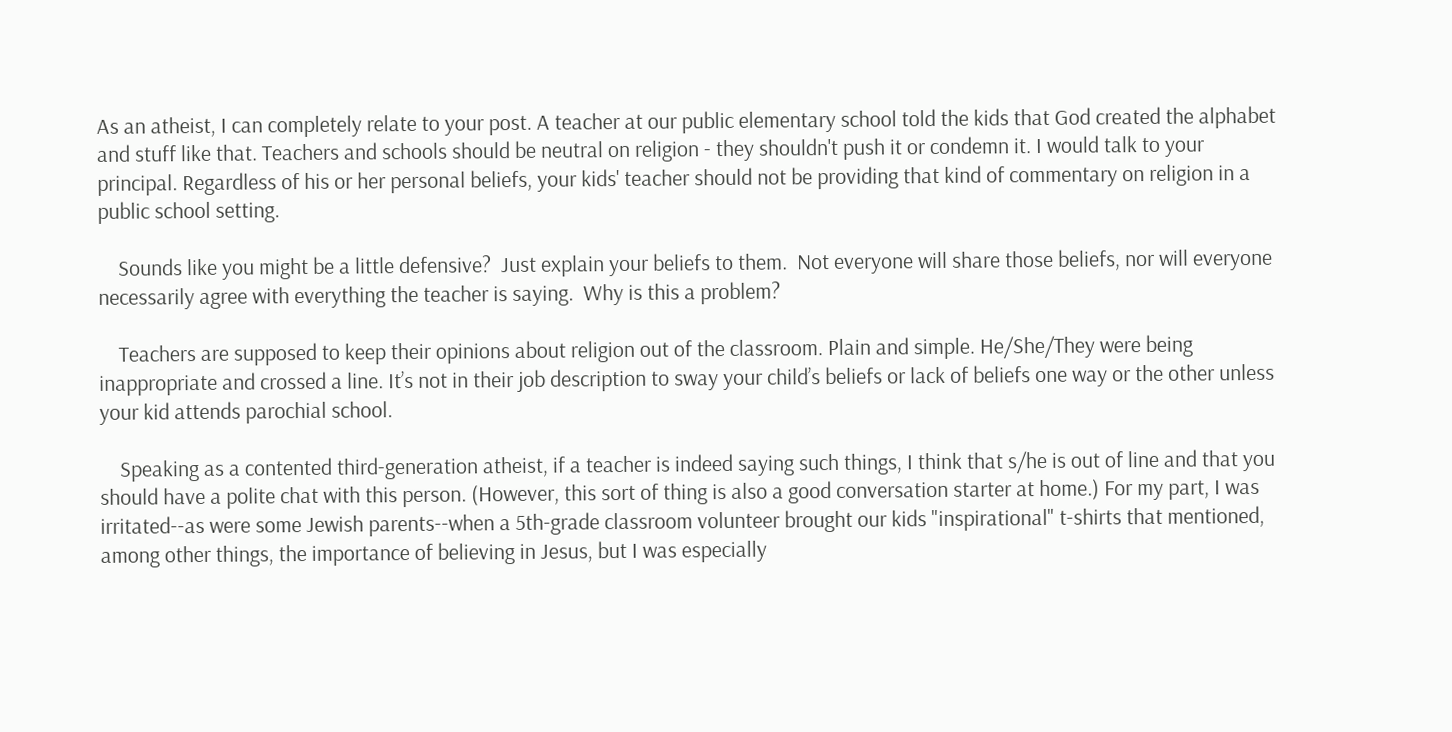As an atheist, I can completely relate to your post. A teacher at our public elementary school told the kids that God created the alphabet and stuff like that. Teachers and schools should be neutral on religion - they shouldn't push it or condemn it. I would talk to your principal. Regardless of his or her personal beliefs, your kids' teacher should not be providing that kind of commentary on religion in a public school setting.

    Sounds like you might be a little defensive?  Just explain your beliefs to them.  Not everyone will share those beliefs, nor will everyone necessarily agree with everything the teacher is saying.  Why is this a problem?

    Teachers are supposed to keep their opinions about religion out of the classroom. Plain and simple. He/She/They were being inappropriate and crossed a line. It’s not in their job description to sway your child’s beliefs or lack of beliefs one way or the other unless your kid attends parochial school.

    Speaking as a contented third-generation atheist, if a teacher is indeed saying such things, I think that s/he is out of line and that you should have a polite chat with this person. (However, this sort of thing is also a good conversation starter at home.) For my part, I was irritated--as were some Jewish parents--when a 5th-grade classroom volunteer brought our kids "inspirational" t-shirts that mentioned, among other things, the importance of believing in Jesus, but I was especially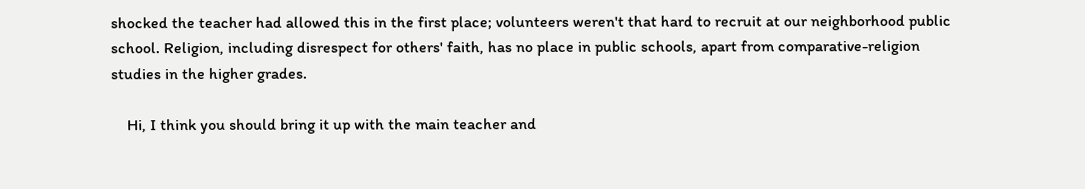shocked the teacher had allowed this in the first place; volunteers weren't that hard to recruit at our neighborhood public school. Religion, including disrespect for others' faith, has no place in public schools, apart from comparative-religion studies in the higher grades.

    Hi, I think you should bring it up with the main teacher and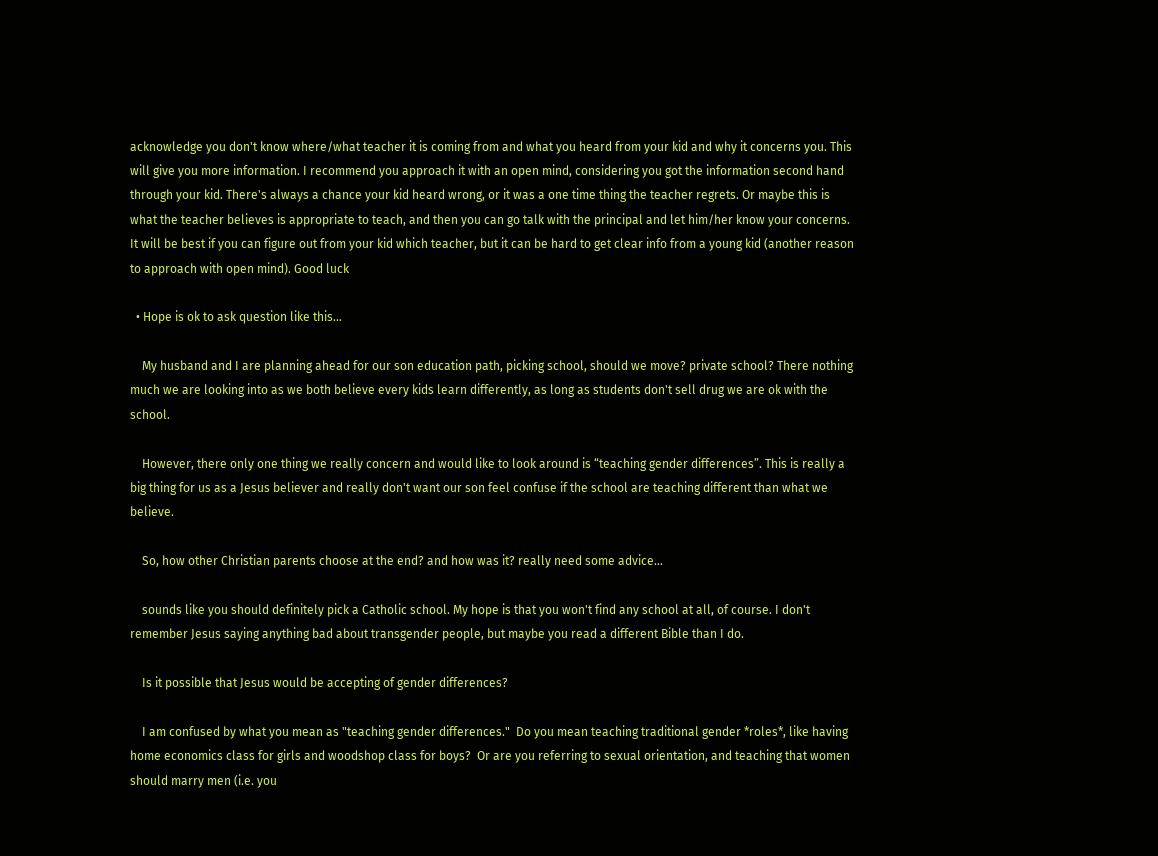acknowledge you don't know where/what teacher it is coming from and what you heard from your kid and why it concerns you. This will give you more information. I recommend you approach it with an open mind, considering you got the information second hand through your kid. There's always a chance your kid heard wrong, or it was a one time thing the teacher regrets. Or maybe this is what the teacher believes is appropriate to teach, and then you can go talk with the principal and let him/her know your concerns. It will be best if you can figure out from your kid which teacher, but it can be hard to get clear info from a young kid (another reason to approach with open mind). Good luck

  • Hope is ok to ask question like this...

    My husband and I are planning ahead for our son education path, picking school, should we move? private school? There nothing much we are looking into as we both believe every kids learn differently, as long as students don't sell drug we are ok with the school.

    However, there only one thing we really concern and would like to look around is “teaching gender differences”. This is really a big thing for us as a Jesus believer and really don't want our son feel confuse if the school are teaching different than what we believe.

    So, how other Christian parents choose at the end? and how was it? really need some advice...

    sounds like you should definitely pick a Catholic school. My hope is that you won't find any school at all, of course. I don't remember Jesus saying anything bad about transgender people, but maybe you read a different Bible than I do.

    Is it possible that Jesus would be accepting of gender differences?

    I am confused by what you mean as "teaching gender differences."  Do you mean teaching traditional gender *roles*, like having home economics class for girls and woodshop class for boys?  Or are you referring to sexual orientation, and teaching that women should marry men (i.e. you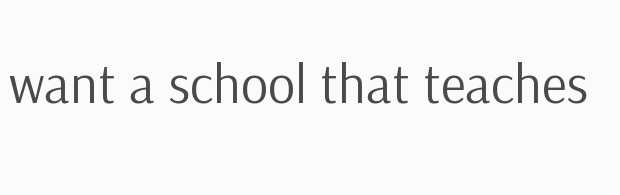want a school that teaches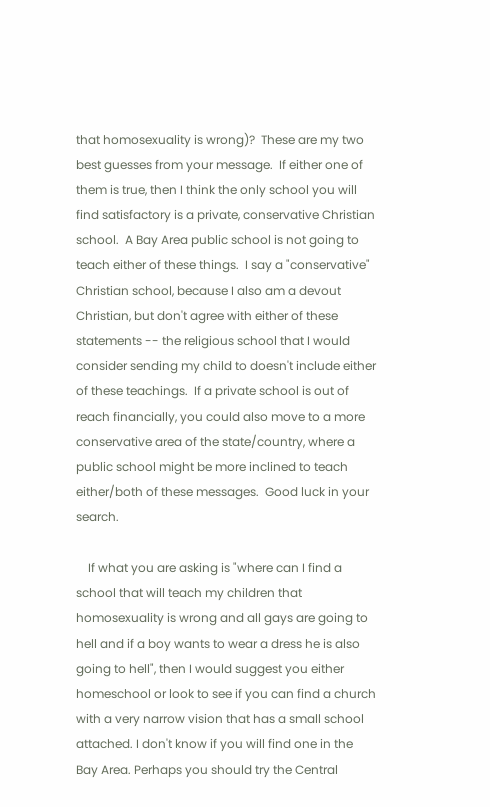that homosexuality is wrong)?  These are my two best guesses from your message.  If either one of them is true, then I think the only school you will find satisfactory is a private, conservative Christian school.  A Bay Area public school is not going to teach either of these things.  I say a "conservative" Christian school, because I also am a devout Christian, but don't agree with either of these statements -- the religious school that I would consider sending my child to doesn't include either of these teachings.  If a private school is out of reach financially, you could also move to a more conservative area of the state/country, where a public school might be more inclined to teach either/both of these messages.  Good luck in your search.

    If what you are asking is "where can I find a school that will teach my children that homosexuality is wrong and all gays are going to hell and if a boy wants to wear a dress he is also going to hell", then I would suggest you either homeschool or look to see if you can find a church with a very narrow vision that has a small school attached. I don't know if you will find one in the Bay Area. Perhaps you should try the Central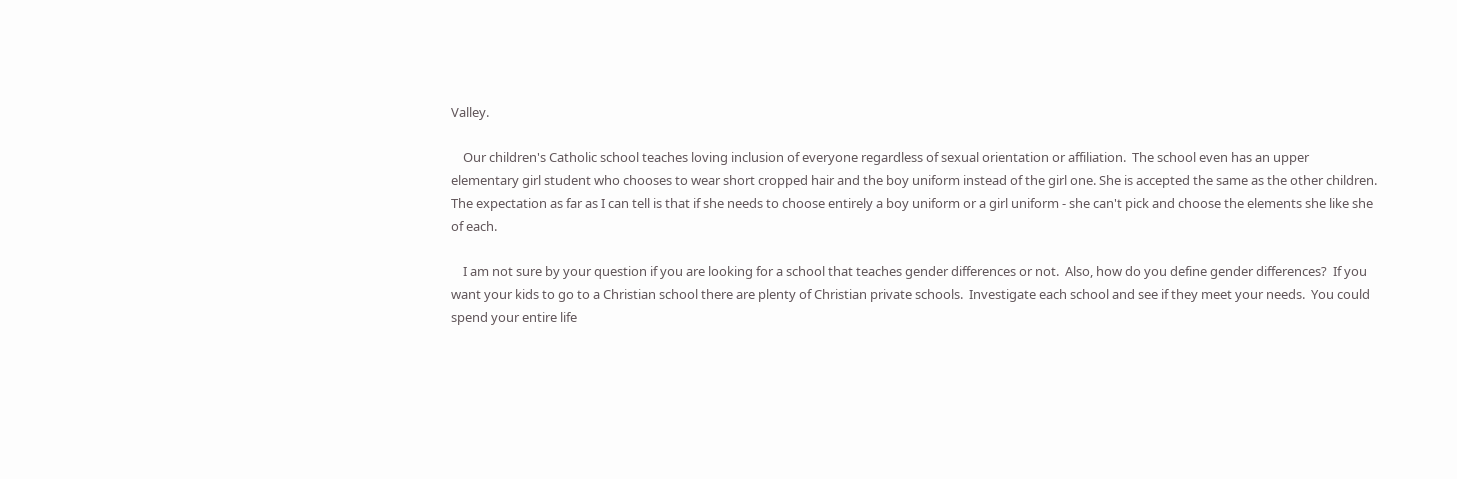Valley.

    Our children's Catholic school teaches loving inclusion of everyone regardless of sexual orientation or affiliation.  The school even has an upper elementary girl student who chooses to wear short cropped hair and the boy uniform instead of the girl one. She is accepted the same as the other children. The expectation as far as I can tell is that if she needs to choose entirely a boy uniform or a girl uniform - she can't pick and choose the elements she like she of each.

    I am not sure by your question if you are looking for a school that teaches gender differences or not.  Also, how do you define gender differences?  If you want your kids to go to a Christian school there are plenty of Christian private schools.  Investigate each school and see if they meet your needs.  You could spend your entire life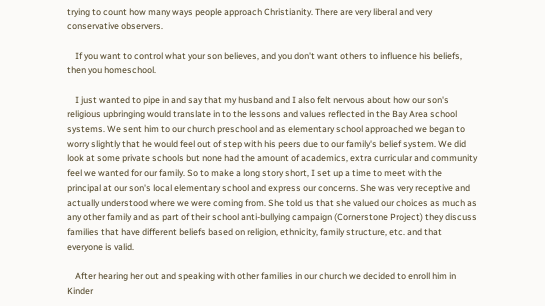trying to count how many ways people approach Christianity. There are very liberal and very conservative observers.

    If you want to control what your son believes, and you don't want others to influence his beliefs, then you homeschool.

    I just wanted to pipe in and say that my husband and I also felt nervous about how our son's religious upbringing would translate in to the lessons and values reflected in the Bay Area school systems. We sent him to our church preschool and as elementary school approached we began to worry slightly that he would feel out of step with his peers due to our family's belief system. We did look at some private schools but none had the amount of academics, extra curricular and community feel we wanted for our family. So to make a long story short, I set up a time to meet with the principal at our son's local elementary school and express our concerns. She was very receptive and actually understood where we were coming from. She told us that she valued our choices as much as any other family and as part of their school anti-bullying campaign (Cornerstone Project) they discuss families that have different beliefs based on religion, ethnicity, family structure, etc. and that everyone is valid.

    After hearing her out and speaking with other families in our church we decided to enroll him in Kinder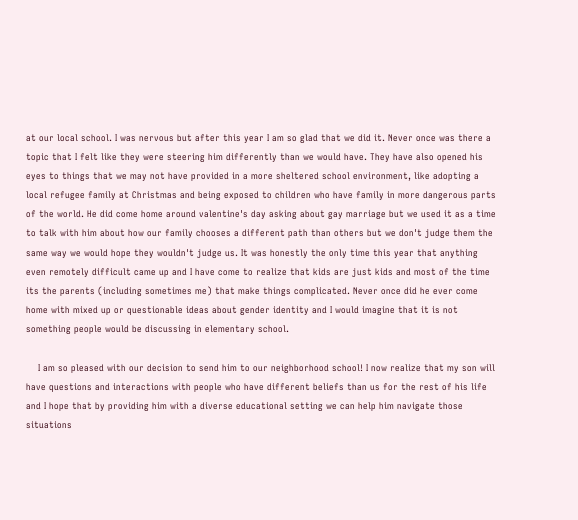at our local school. I was nervous but after this year I am so glad that we did it. Never once was there a topic that I felt like they were steering him differently than we would have. They have also opened his eyes to things that we may not have provided in a more sheltered school environment, like adopting a local refugee family at Christmas and being exposed to children who have family in more dangerous parts of the world. He did come home around valentine's day asking about gay marriage but we used it as a time to talk with him about how our family chooses a different path than others but we don't judge them the same way we would hope they wouldn't judge us. It was honestly the only time this year that anything even remotely difficult came up and I have come to realize that kids are just kids and most of the time its the parents (including sometimes me) that make things complicated. Never once did he ever come home with mixed up or questionable ideas about gender identity and I would imagine that it is not something people would be discussing in elementary school.

    I am so pleased with our decision to send him to our neighborhood school! I now realize that my son will have questions and interactions with people who have different beliefs than us for the rest of his life and I hope that by providing him with a diverse educational setting we can help him navigate those situations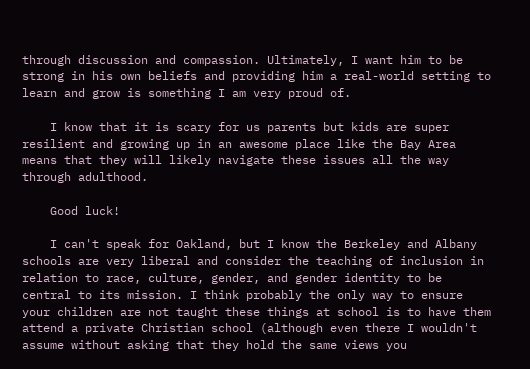through discussion and compassion. Ultimately, I want him to be strong in his own beliefs and providing him a real-world setting to learn and grow is something I am very proud of.

    I know that it is scary for us parents but kids are super resilient and growing up in an awesome place like the Bay Area means that they will likely navigate these issues all the way through adulthood.

    Good luck!

    I can't speak for Oakland, but I know the Berkeley and Albany schools are very liberal and consider the teaching of inclusion in relation to race, culture, gender, and gender identity to be central to its mission. I think probably the only way to ensure your children are not taught these things at school is to have them attend a private Christian school (although even there I wouldn't assume without asking that they hold the same views you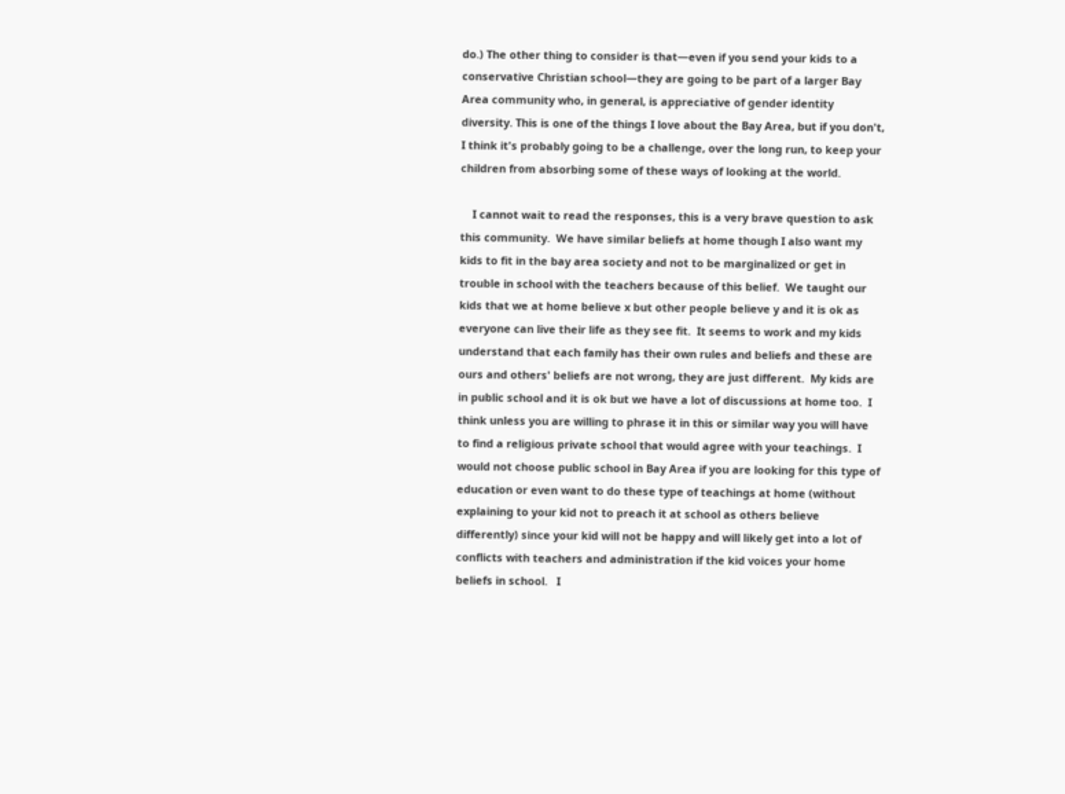do.) The other thing to consider is that—even if you send your kids to a conservative Christian school—they are going to be part of a larger Bay Area community who, in general, is appreciative of gender identity diversity. This is one of the things I love about the Bay Area, but if you don't, I think it's probably going to be a challenge, over the long run, to keep your children from absorbing some of these ways of looking at the world.

    I cannot wait to read the responses, this is a very brave question to ask this community.  We have similar beliefs at home though I also want my kids to fit in the bay area society and not to be marginalized or get in trouble in school with the teachers because of this belief.  We taught our kids that we at home believe x but other people believe y and it is ok as everyone can live their life as they see fit.  It seems to work and my kids understand that each family has their own rules and beliefs and these are ours and others' beliefs are not wrong, they are just different.  My kids are in public school and it is ok but we have a lot of discussions at home too.  I think unless you are willing to phrase it in this or similar way you will have to find a religious private school that would agree with your teachings.  I would not choose public school in Bay Area if you are looking for this type of education or even want to do these type of teachings at home (without explaining to your kid not to preach it at school as others believe differently) since your kid will not be happy and will likely get into a lot of conflicts with teachers and administration if the kid voices your home beliefs in school.   I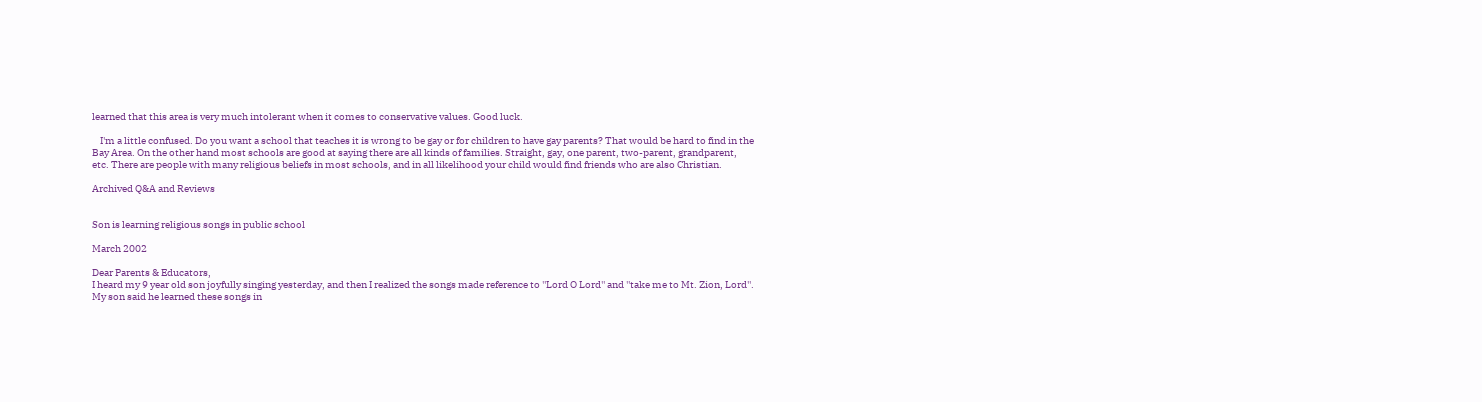learned that this area is very much intolerant when it comes to conservative values. Good luck.

    I'm a little confused. Do you want a school that teaches it is wrong to be gay or for children to have gay parents? That would be hard to find in the Bay Area. On the other hand most schools are good at saying there are all kinds of families. Straight, gay, one parent, two-parent, grandparent, etc. There are people with many religious beliefs in most schools, and in all likelihood your child would find friends who are also Christian.

Archived Q&A and Reviews


Son is learning religious songs in public school

March 2002

Dear Parents & Educators,
I heard my 9 year old son joyfully singing yesterday, and then I realized the songs made reference to ''Lord O Lord'' and ''take me to Mt. Zion, Lord''. My son said he learned these songs in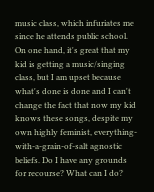music class, which infuriates me since he attends public school. On one hand, it's great that my kid is getting a music/singing class, but I am upset because what's done is done and I can't change the fact that now my kid knows these songs, despite my own highly feminist, everything-with-a-grain-of-salt agnostic beliefs. Do I have any grounds for recourse? What can I do?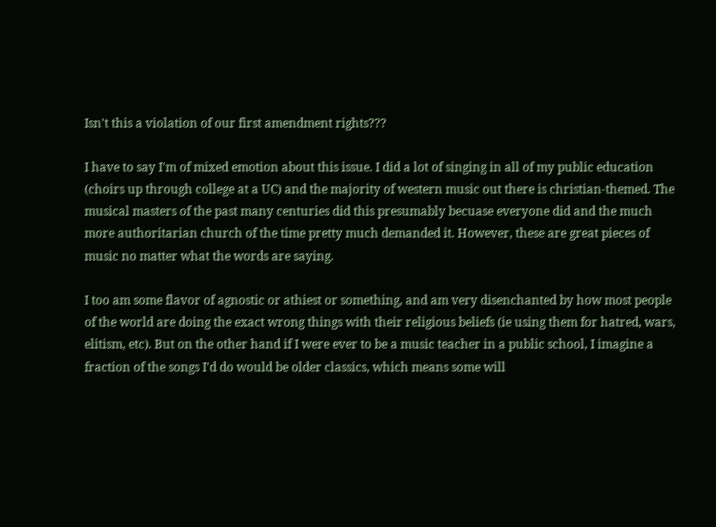Isn't this a violation of our first amendment rights???

I have to say I'm of mixed emotion about this issue. I did a lot of singing in all of my public education (choirs up through college at a UC) and the majority of western music out there is christian-themed. The musical masters of the past many centuries did this presumably becuase everyone did and the much more authoritarian church of the time pretty much demanded it. However, these are great pieces of music no matter what the words are saying.

I too am some flavor of agnostic or athiest or something, and am very disenchanted by how most people of the world are doing the exact wrong things with their religious beliefs (ie using them for hatred, wars, elitism, etc). But on the other hand if I were ever to be a music teacher in a public school, I imagine a fraction of the songs I'd do would be older classics, which means some will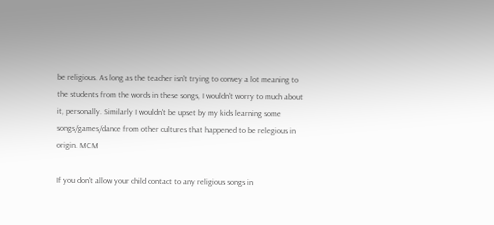be religious. As long as the teacher isn't trying to convey a lot meaning to the students from the words in these songs, I wouldn't worry to much about it, personally. Similarly I wouldn't be upset by my kids learning some songs/games/dance from other cultures that happened to be relegious in origin. MCM

If you don't allow your child contact to any religious songs in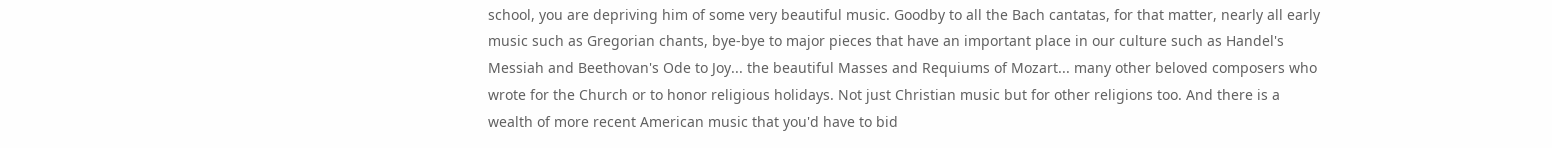school, you are depriving him of some very beautiful music. Goodby to all the Bach cantatas, for that matter, nearly all early music such as Gregorian chants, bye-bye to major pieces that have an important place in our culture such as Handel's Messiah and Beethovan's Ode to Joy... the beautiful Masses and Requiums of Mozart... many other beloved composers who wrote for the Church or to honor religious holidays. Not just Christian music but for other religions too. And there is a wealth of more recent American music that you'd have to bid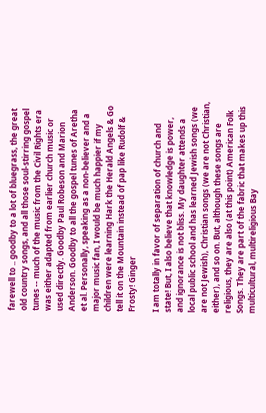farewell to .. goodby to a lot of bluegrass, the great old country songs, and all those soul-stirring gospel tunes -- much of the music from the Civil Rights era was either adapted from earlier church music or used directly. Goodby Paul Robeson and Marion Anderson. Goodby to all the gospel tunes of Aretha et al. Personally, speaking as a non-believer and a major music fan, I would be much happier if my children were learning Hark the Herald Angels & Go tell it on the Mountain instead of pap like Rudolf & Frosty! Ginger

I am totally in favor of separation of church and state! But, I also believe that knowledge is power, and ignorance is not bliss. My daughter attends a local public school and has learned Jewish songs (we are not Jewish), Christian songs (we are not Christian, either), and so on. But, although these songs are religious, they are also (at this point) American Folk Songs. They are part of the fabric that makes up this multicultural, multireligious Bay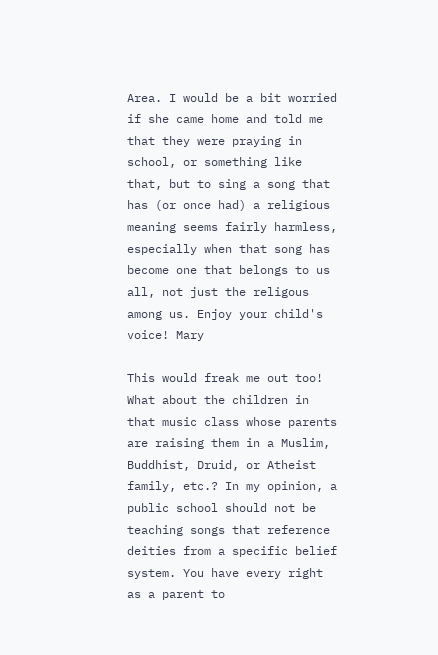Area. I would be a bit worried if she came home and told me that they were praying in school, or something like that, but to sing a song that has (or once had) a religious meaning seems fairly harmless, especially when that song has become one that belongs to us all, not just the religous among us. Enjoy your child's voice! Mary

This would freak me out too! What about the children in that music class whose parents are raising them in a Muslim, Buddhist, Druid, or Atheist family, etc.? In my opinion, a public school should not be teaching songs that reference deities from a specific belief system. You have every right as a parent to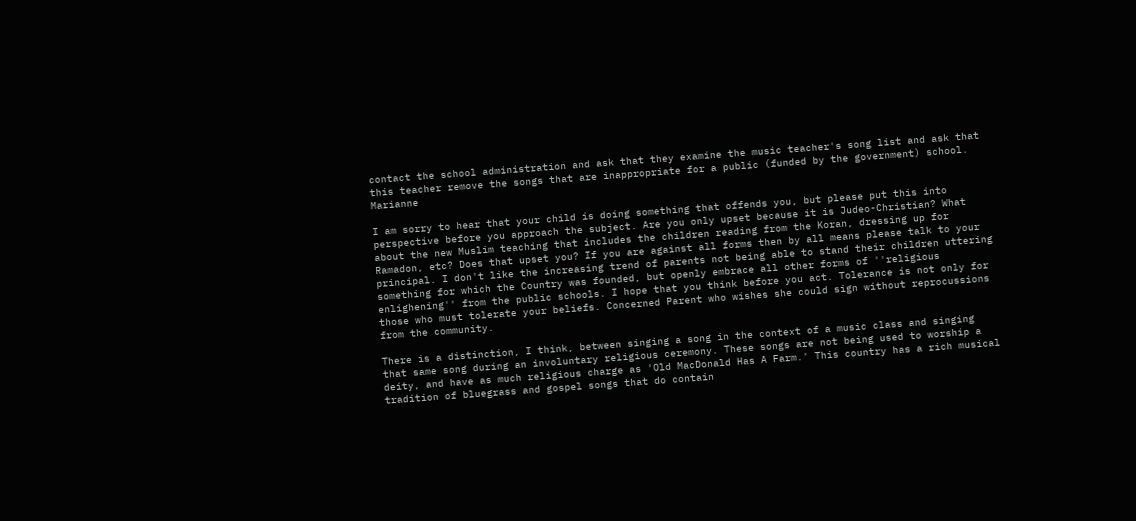contact the school administration and ask that they examine the music teacher's song list and ask that this teacher remove the songs that are inappropriate for a public (funded by the government) school. Marianne

I am sorry to hear that your child is doing something that offends you, but please put this into perspective before you approach the subject. Are you only upset because it is Judeo-Christian? What about the new Muslim teaching that includes the children reading from the Koran, dressing up for Ramadon, etc? Does that upset you? If you are against all forms then by all means please talk to your principal. I don't like the increasing trend of parents not being able to stand their children uttering something for which the Country was founded, but openly embrace all other forms of ''religious enlighening'' from the public schools. I hope that you think before you act. Tolerance is not only for those who must tolerate your beliefs. Concerned Parent who wishes she could sign without reprocussions from the community.

There is a distinction, I think, between singing a song in the context of a music class and singing that same song during an involuntary religious ceremony. These songs are not being used to worship a deity, and have as much religious charge as 'Old MacDonald Has A Farm.' This country has a rich musical tradition of bluegrass and gospel songs that do contain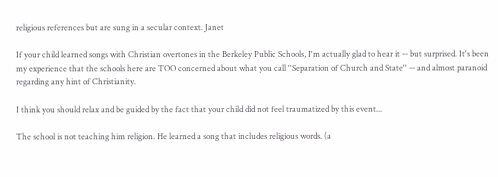religious references but are sung in a secular context. Janet

If your child learned songs with Christian overtones in the Berkeley Public Schools, I'm actually glad to hear it -- but surprised. It's been my experience that the schools here are TOO concerned about what you call ''Separation of Church and State'' -- and almost paranoid regarding any hint of Christianity.

I think you should relax and be guided by the fact that your child did not feel traumatized by this event...

The school is not teaching him religion. He learned a song that includes religious words. (a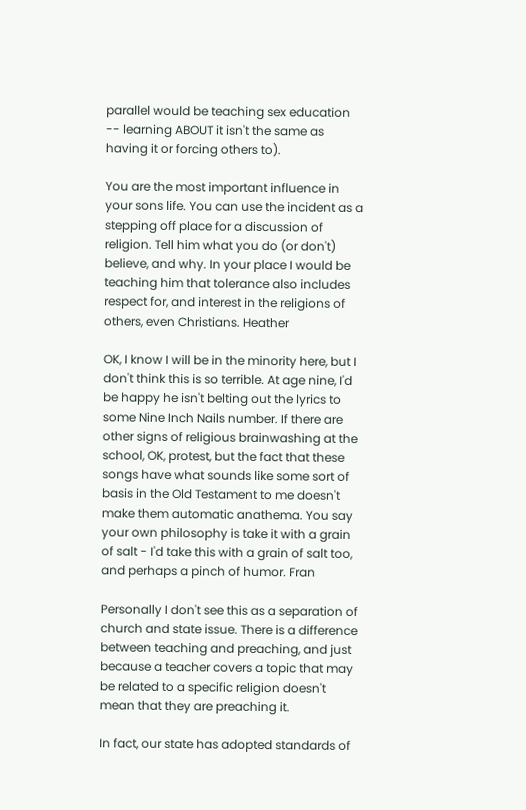parallel would be teaching sex education -- learning ABOUT it isn't the same as having it or forcing others to).

You are the most important influence in your sons life. You can use the incident as a stepping off place for a discussion of religion. Tell him what you do (or don't) believe, and why. In your place I would be teaching him that tolerance also includes respect for, and interest in the religions of others, even Christians. Heather

OK, I know I will be in the minority here, but I don't think this is so terrible. At age nine, I'd be happy he isn't belting out the lyrics to some Nine Inch Nails number. If there are other signs of religious brainwashing at the school, OK, protest, but the fact that these songs have what sounds like some sort of basis in the Old Testament to me doesn't make them automatic anathema. You say your own philosophy is take it with a grain of salt - I'd take this with a grain of salt too, and perhaps a pinch of humor. Fran

Personally I don't see this as a separation of church and state issue. There is a difference between teaching and preaching, and just because a teacher covers a topic that may be related to a specific religion doesn't mean that they are preaching it.

In fact, our state has adopted standards of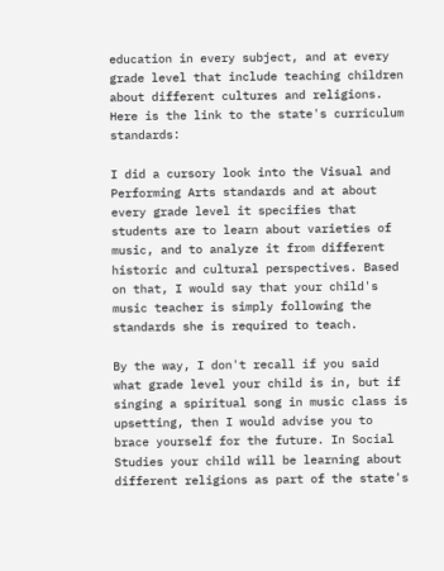education in every subject, and at every grade level that include teaching children about different cultures and religions. Here is the link to the state's curriculum standards:

I did a cursory look into the Visual and Performing Arts standards and at about every grade level it specifies that students are to learn about varieties of music, and to analyze it from different historic and cultural perspectives. Based on that, I would say that your child's music teacher is simply following the standards she is required to teach.

By the way, I don't recall if you said what grade level your child is in, but if singing a spiritual song in music class is upsetting, then I would advise you to brace yourself for the future. In Social Studies your child will be learning about different religions as part of the state's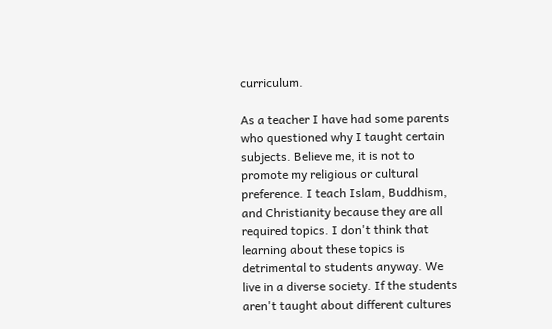curriculum.

As a teacher I have had some parents who questioned why I taught certain subjects. Believe me, it is not to promote my religious or cultural preference. I teach Islam, Buddhism, and Christianity because they are all required topics. I don't think that learning about these topics is detrimental to students anyway. We live in a diverse society. If the students aren't taught about different cultures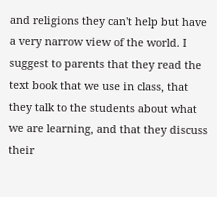and religions they can't help but have a very narrow view of the world. I suggest to parents that they read the text book that we use in class, that they talk to the students about what we are learning, and that they discuss their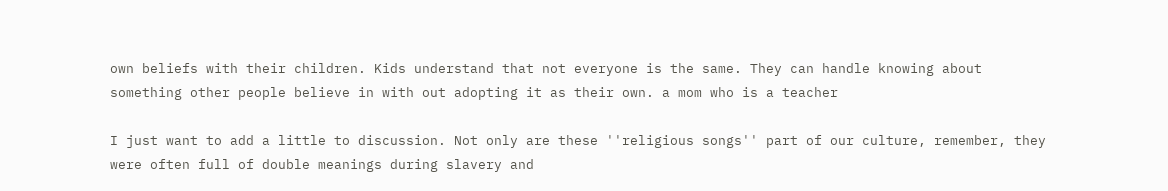own beliefs with their children. Kids understand that not everyone is the same. They can handle knowing about something other people believe in with out adopting it as their own. a mom who is a teacher

I just want to add a little to discussion. Not only are these ''religious songs'' part of our culture, remember, they were often full of double meanings during slavery and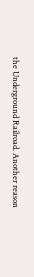the Underground Railroad. Another reason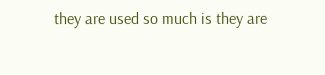they are used so much is they are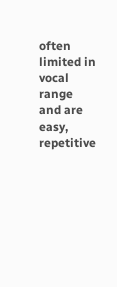often limited in vocal range and are easy, repetitive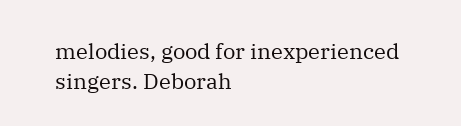melodies, good for inexperienced singers. Deborah